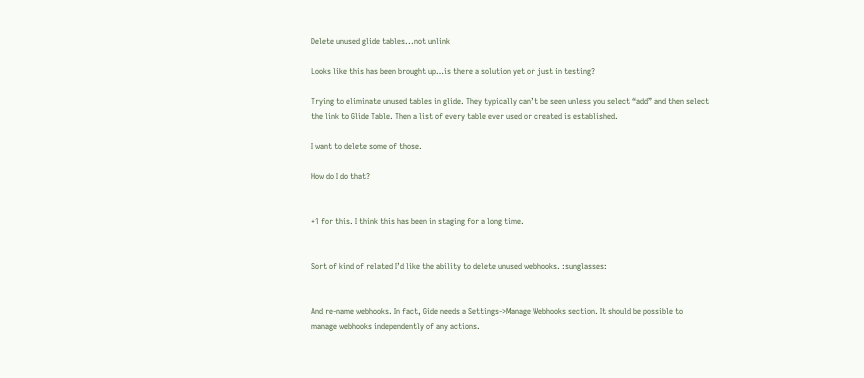Delete unused glide tables...not unlink

Looks like this has been brought up…is there a solution yet or just in testing?

Trying to eliminate unused tables in glide. They typically can’t be seen unless you select “add” and then select the link to Glide Table. Then a list of every table ever used or created is established.

I want to delete some of those.

How do I do that?


+1 for this. I think this has been in staging for a long time.


Sort of kind of related I’d like the ability to delete unused webhooks. :sunglasses:


And re-name webhooks. In fact, Gide needs a Settings->Manage Webhooks section. It should be possible to manage webhooks independently of any actions.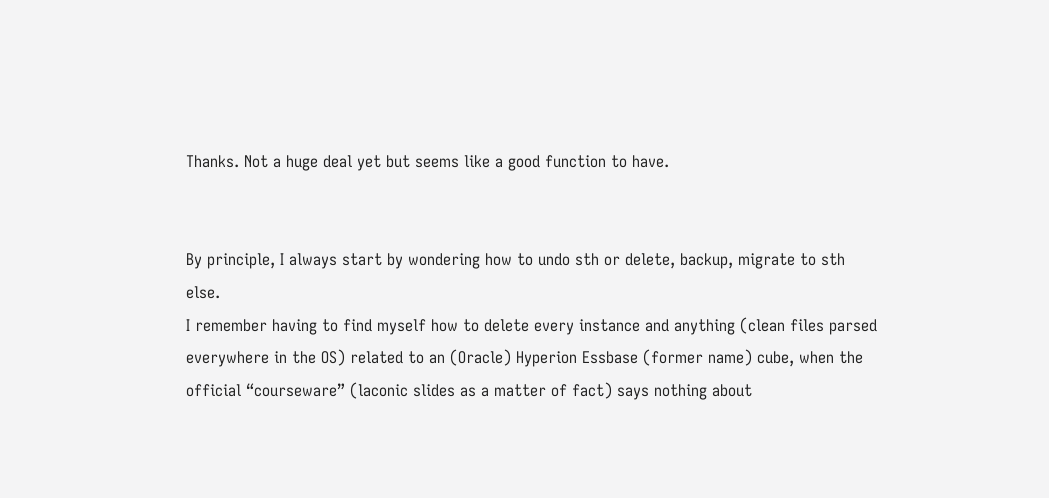Thanks. Not a huge deal yet but seems like a good function to have.


By principle, I always start by wondering how to undo sth or delete, backup, migrate to sth else.
I remember having to find myself how to delete every instance and anything (clean files parsed everywhere in the OS) related to an (Oracle) Hyperion Essbase (former name) cube, when the official “courseware” (laconic slides as a matter of fact) says nothing about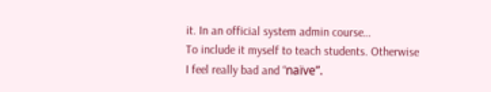it. In an official system admin course…
To include it myself to teach students. Otherwise I feel really bad and “naïve”.